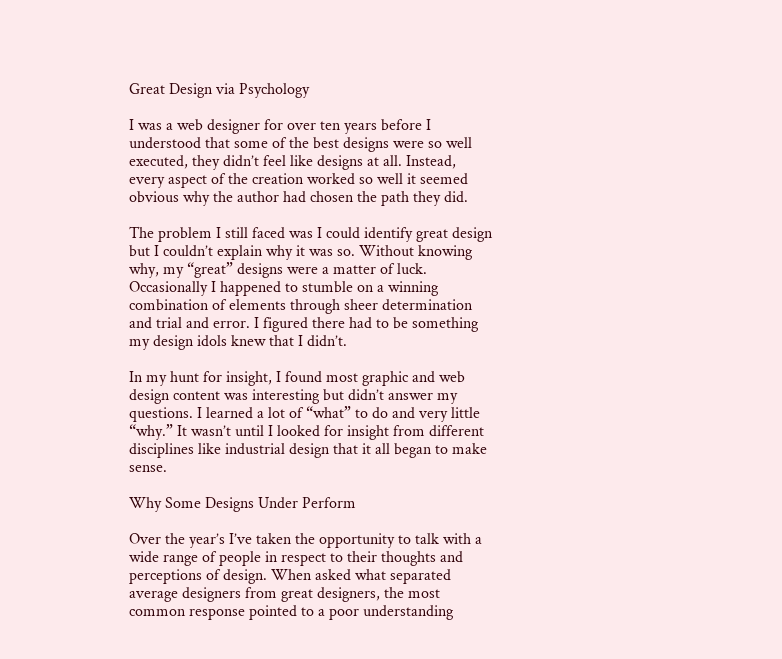Great Design via Psychology

I was a web designer for over ten years before I understood that some of the best designs were so well executed, they didn’t feel like designs at all. Instead, every aspect of the creation worked so well it seemed obvious why the author had chosen the path they did.

The problem I still faced was I could identify great design but I couldn’t explain why it was so. Without knowing why, my “great” designs were a matter of luck. Occasionally I happened to stumble on a winning combination of elements through sheer determination and trial and error. I figured there had to be something my design idols knew that I didn’t.

In my hunt for insight, I found most graphic and web design content was interesting but didn’t answer my questions. I learned a lot of “what” to do and very little “why.” It wasn’t until I looked for insight from different disciplines like industrial design that it all began to make sense.

Why Some Designs Under Perform

Over the year’s I’ve taken the opportunity to talk with a wide range of people in respect to their thoughts and perceptions of design. When asked what separated average designers from great designers, the most common response pointed to a poor understanding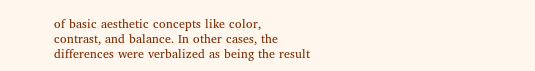of basic aesthetic concepts like color, contrast, and balance. In other cases, the differences were verbalized as being the result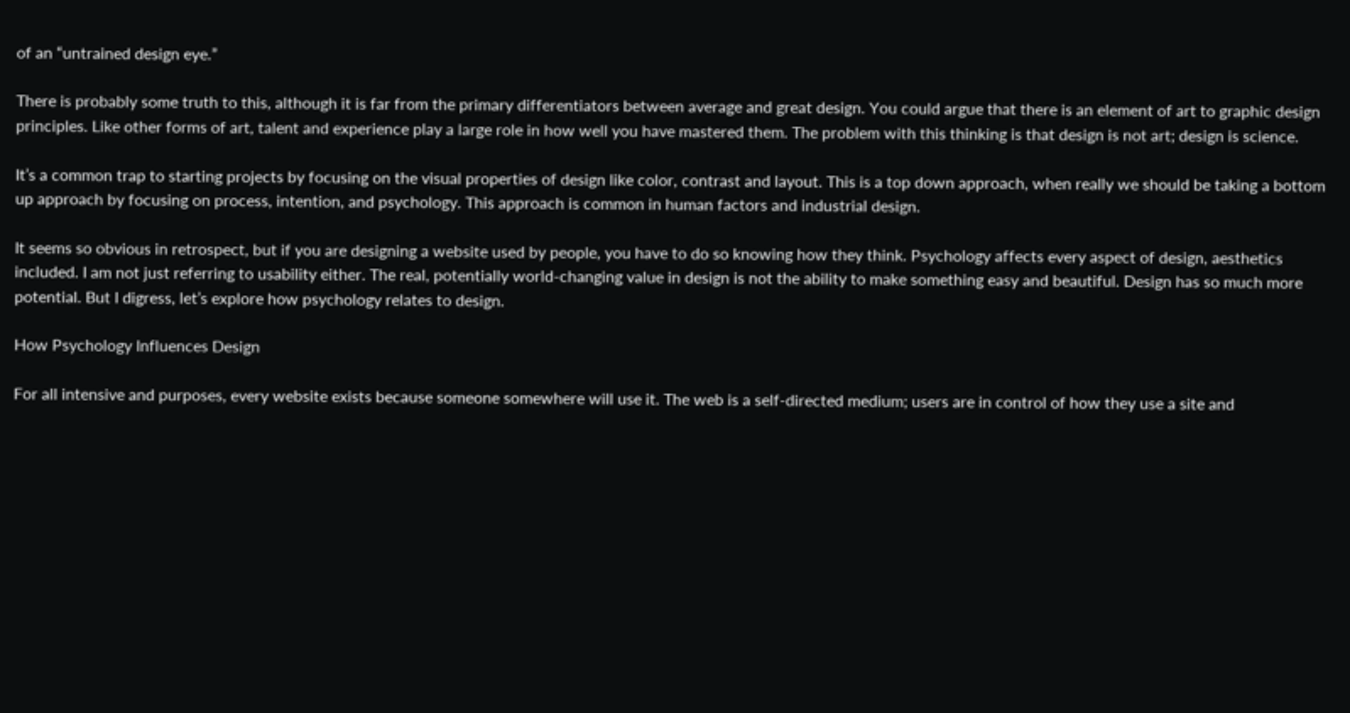of an “untrained design eye.”

There is probably some truth to this, although it is far from the primary differentiators between average and great design. You could argue that there is an element of art to graphic design principles. Like other forms of art, talent and experience play a large role in how well you have mastered them. The problem with this thinking is that design is not art; design is science.

It’s a common trap to starting projects by focusing on the visual properties of design like color, contrast and layout. This is a top down approach, when really we should be taking a bottom up approach by focusing on process, intention, and psychology. This approach is common in human factors and industrial design.

It seems so obvious in retrospect, but if you are designing a website used by people, you have to do so knowing how they think. Psychology affects every aspect of design, aesthetics included. I am not just referring to usability either. The real, potentially world-changing value in design is not the ability to make something easy and beautiful. Design has so much more potential. But I digress, let’s explore how psychology relates to design.

How Psychology Influences Design

For all intensive and purposes, every website exists because someone somewhere will use it. The web is a self-directed medium; users are in control of how they use a site and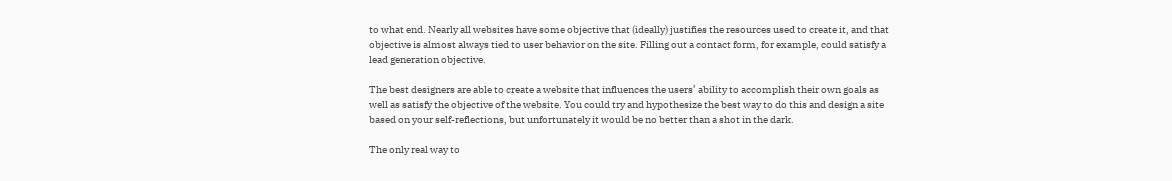to what end. Nearly all websites have some objective that (ideally) justifies the resources used to create it, and that objective is almost always tied to user behavior on the site. Filling out a contact form, for example, could satisfy a lead generation objective.

The best designers are able to create a website that influences the users’ ability to accomplish their own goals as well as satisfy the objective of the website. You could try and hypothesize the best way to do this and design a site based on your self-reflections, but unfortunately it would be no better than a shot in the dark.

The only real way to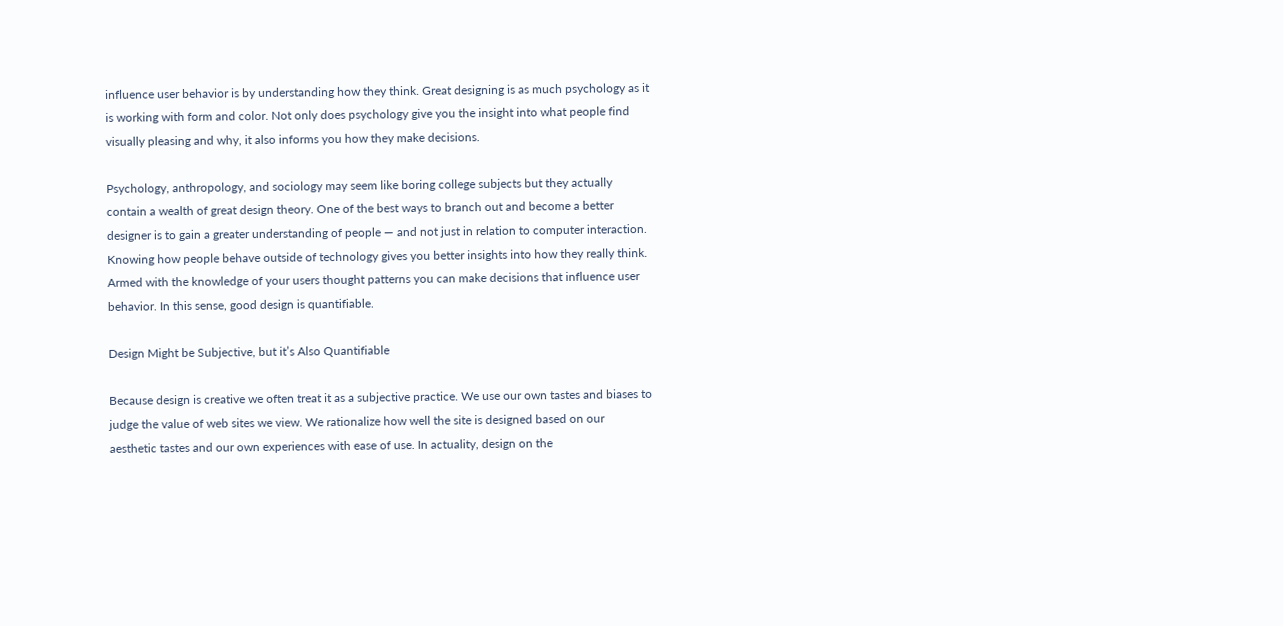influence user behavior is by understanding how they think. Great designing is as much psychology as it is working with form and color. Not only does psychology give you the insight into what people find visually pleasing and why, it also informs you how they make decisions.

Psychology, anthropology, and sociology may seem like boring college subjects but they actually contain a wealth of great design theory. One of the best ways to branch out and become a better designer is to gain a greater understanding of people — and not just in relation to computer interaction. Knowing how people behave outside of technology gives you better insights into how they really think. Armed with the knowledge of your users thought patterns you can make decisions that influence user behavior. In this sense, good design is quantifiable.

Design Might be Subjective, but it’s Also Quantifiable

Because design is creative we often treat it as a subjective practice. We use our own tastes and biases to judge the value of web sites we view. We rationalize how well the site is designed based on our aesthetic tastes and our own experiences with ease of use. In actuality, design on the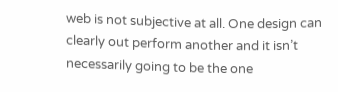web is not subjective at all. One design can clearly out perform another and it isn’t necessarily going to be the one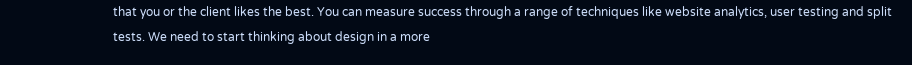that you or the client likes the best. You can measure success through a range of techniques like website analytics, user testing and split tests. We need to start thinking about design in a more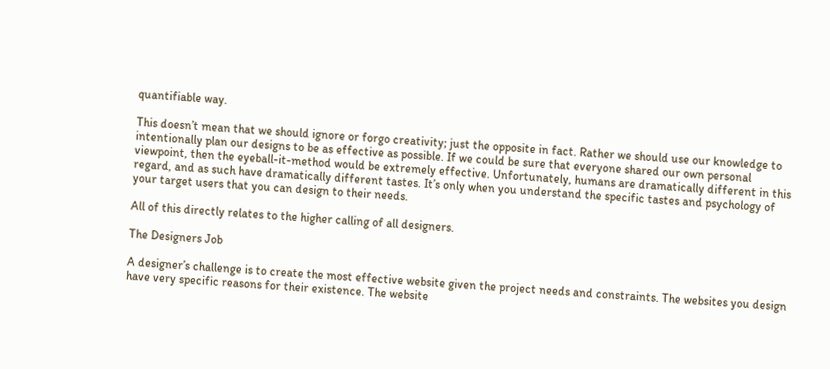quantifiable way.

This doesn’t mean that we should ignore or forgo creativity; just the opposite in fact. Rather we should use our knowledge to intentionally plan our designs to be as effective as possible. If we could be sure that everyone shared our own personal viewpoint, then the eyeball-it-method would be extremely effective. Unfortunately, humans are dramatically different in this regard, and as such have dramatically different tastes. It’s only when you understand the specific tastes and psychology of your target users that you can design to their needs.

All of this directly relates to the higher calling of all designers.

The Designers Job

A designer’s challenge is to create the most effective website given the project needs and constraints. The websites you design have very specific reasons for their existence. The website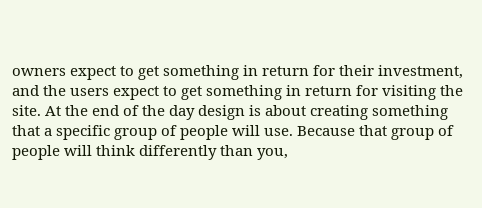owners expect to get something in return for their investment, and the users expect to get something in return for visiting the site. At the end of the day design is about creating something that a specific group of people will use. Because that group of people will think differently than you,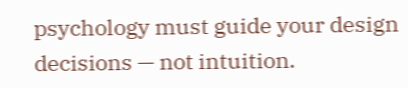psychology must guide your design decisions — not intuition.